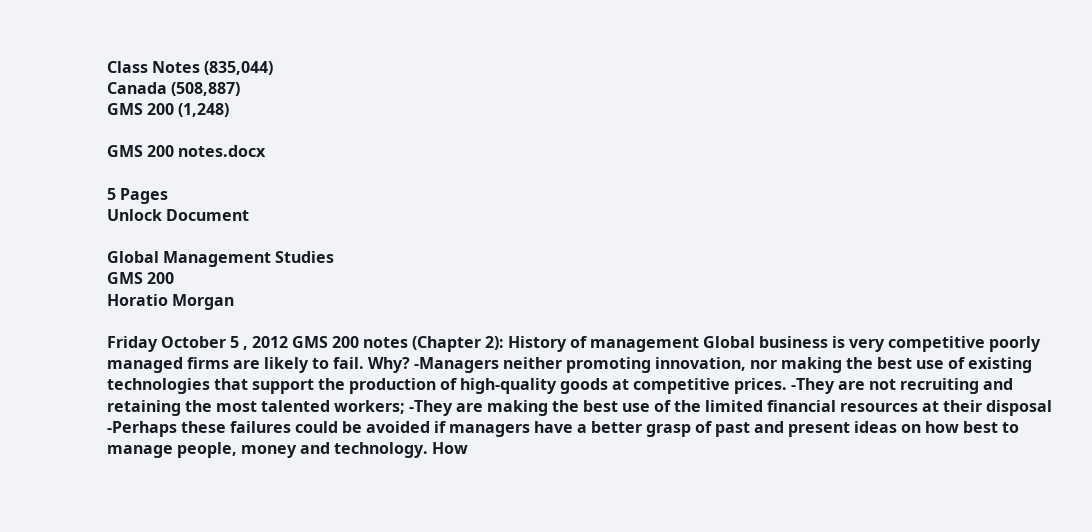Class Notes (835,044)
Canada (508,887)
GMS 200 (1,248)

GMS 200 notes.docx

5 Pages
Unlock Document

Global Management Studies
GMS 200
Horatio Morgan

Friday October 5 , 2012 GMS 200 notes (Chapter 2): History of management Global business is very competitive poorly managed firms are likely to fail. Why? -Managers neither promoting innovation, nor making the best use of existing technologies that support the production of high-quality goods at competitive prices. -They are not recruiting and retaining the most talented workers; -They are making the best use of the limited financial resources at their disposal -Perhaps these failures could be avoided if managers have a better grasp of past and present ideas on how best to manage people, money and technology. How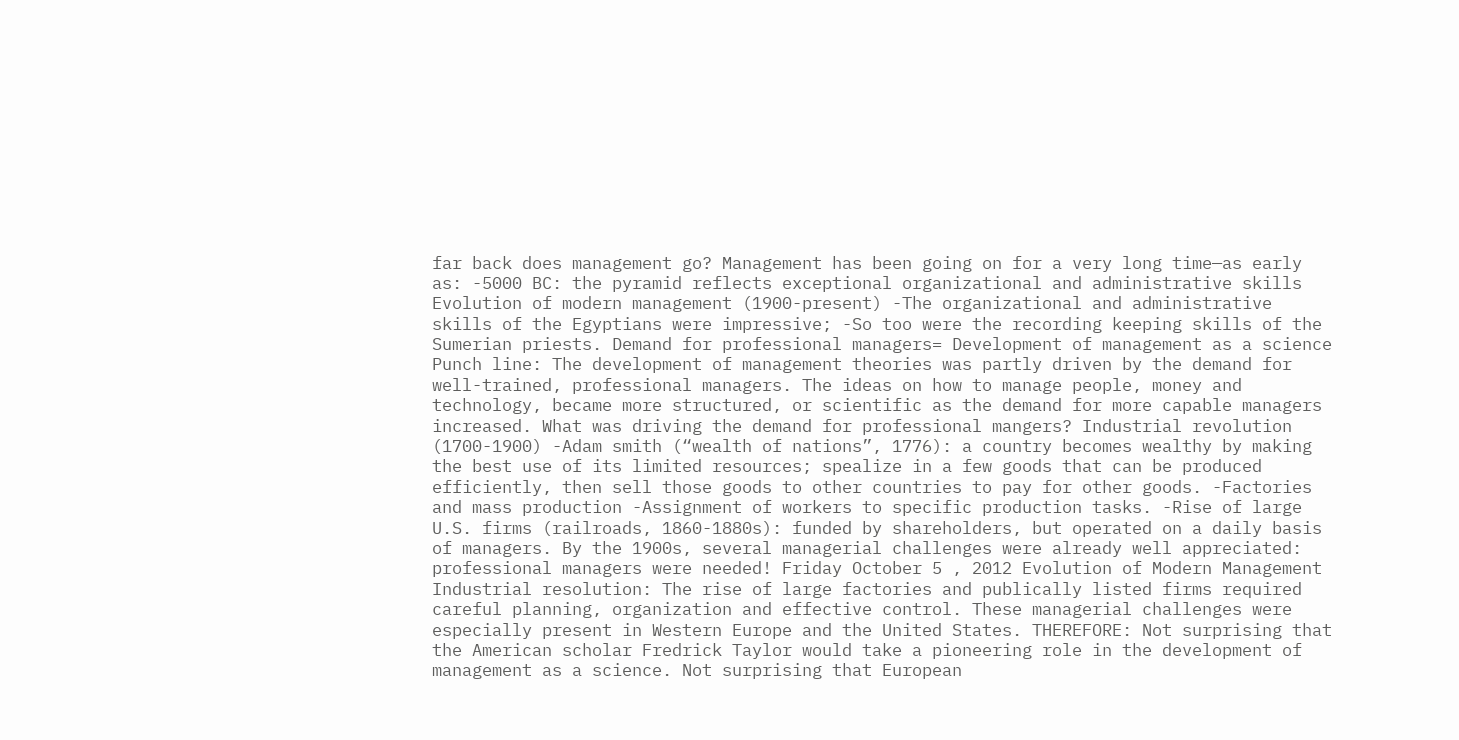far back does management go? Management has been going on for a very long time—as early as: -5000 BC: the pyramid reflects exceptional organizational and administrative skills Evolution of modern management (1900-present) -The organizational and administrative skills of the Egyptians were impressive; -So too were the recording keeping skills of the Sumerian priests. Demand for professional managers= Development of management as a science Punch line: The development of management theories was partly driven by the demand for well-trained, professional managers. The ideas on how to manage people, money and technology, became more structured, or scientific as the demand for more capable managers increased. What was driving the demand for professional mangers? Industrial revolution (1700-1900) -Adam smith (“wealth of nations”, 1776): a country becomes wealthy by making the best use of its limited resources; spealize in a few goods that can be produced efficiently, then sell those goods to other countries to pay for other goods. -Factories and mass production -Assignment of workers to specific production tasks. -Rise of large U.S. firms (railroads, 1860-1880s): funded by shareholders, but operated on a daily basis of managers. By the 1900s, several managerial challenges were already well appreciated: professional managers were needed! Friday October 5 , 2012 Evolution of Modern Management Industrial resolution: The rise of large factories and publically listed firms required careful planning, organization and effective control. These managerial challenges were especially present in Western Europe and the United States. THEREFORE: Not surprising that the American scholar Fredrick Taylor would take a pioneering role in the development of management as a science. Not surprising that European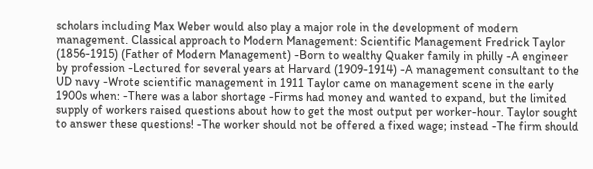scholars including Max Weber would also play a major role in the development of modern management. Classical approach to Modern Management: Scientific Management Fredrick Taylor (1856-1915) (Father of Modern Management) -Born to wealthy Quaker family in philly -A engineer by profession -Lectured for several years at Harvard (1909-1914) -A management consultant to the UD navy -Wrote scientific management in 1911 Taylor came on management scene in the early 1900s when: -There was a labor shortage -Firms had money and wanted to expand, but the limited supply of workers raised questions about how to get the most output per worker-hour. Taylor sought to answer these questions! -The worker should not be offered a fixed wage; instead -The firm should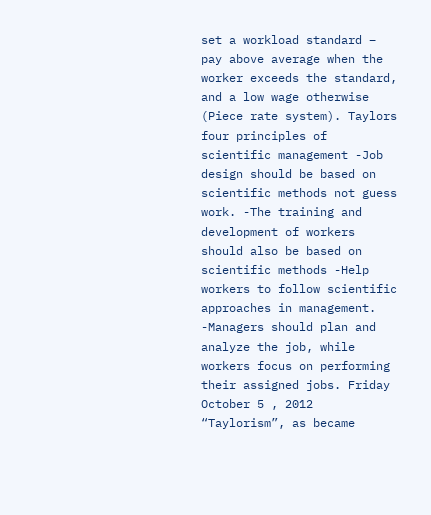set a workload standard – pay above average when the worker exceeds the standard, and a low wage otherwise (Piece rate system). Taylors four principles of scientific management -Job design should be based on scientific methods not guess work. -The training and development of workers should also be based on scientific methods -Help workers to follow scientific approaches in management. -Managers should plan and analyze the job, while workers focus on performing their assigned jobs. Friday October 5 , 2012 “Taylorism”, as became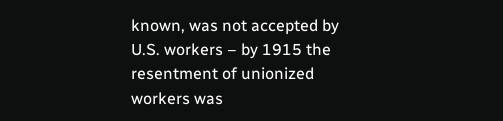known, was not accepted by U.S. workers – by 1915 the resentment of unionized workers was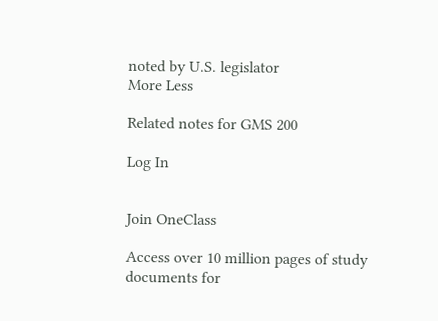noted by U.S. legislator
More Less

Related notes for GMS 200

Log In


Join OneClass

Access over 10 million pages of study
documents for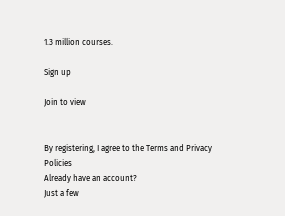1.3 million courses.

Sign up

Join to view


By registering, I agree to the Terms and Privacy Policies
Already have an account?
Just a few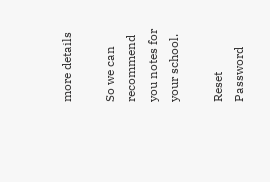more details

So we can recommend you notes for your school.

Reset Password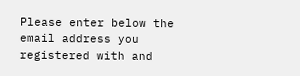Please enter below the email address you registered with and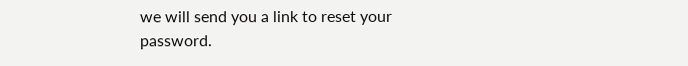we will send you a link to reset your password.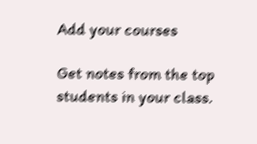Add your courses

Get notes from the top students in your class.